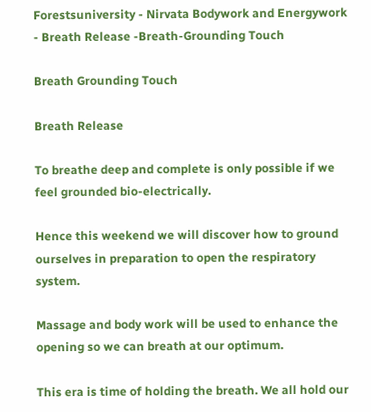Forestsuniversity - Nirvata Bodywork and Energywork - Breath Release -Breath-Grounding Touch

Breath Grounding Touch

Breath Release

To breathe deep and complete is only possible if we feel grounded bio-electrically.

Hence this weekend we will discover how to ground ourselves in preparation to open the respiratory system.

Massage and body work will be used to enhance the opening so we can breath at our optimum.

This era is time of holding the breath. We all hold our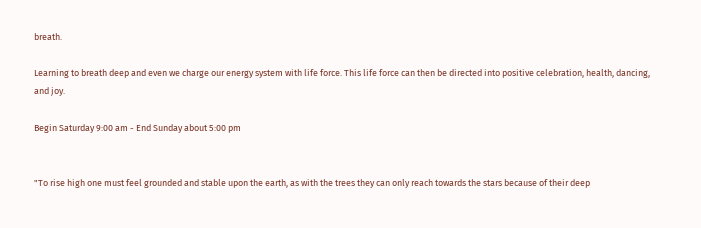breath.

Learning to breath deep and even we charge our energy system with life force. This life force can then be directed into positive celebration, health, dancing, and joy.

Begin Saturday 9:00 am - End Sunday about 5:00 pm


"To rise high one must feel grounded and stable upon the earth, as with the trees they can only reach towards the stars because of their deep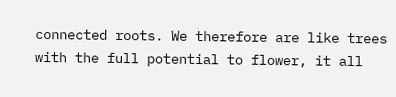connected roots. We therefore are like trees with the full potential to flower, it all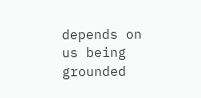depends on us being grounded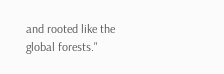and rooted like the global forests."